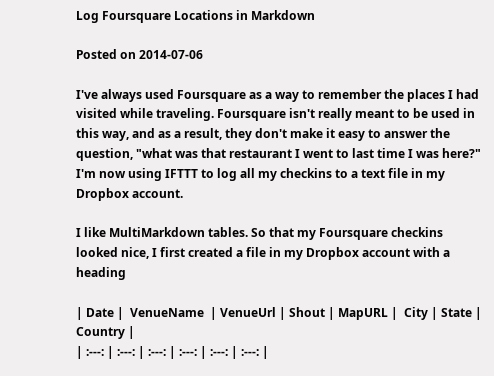Log Foursquare Locations in Markdown

Posted on 2014-07-06

I've always used Foursquare as a way to remember the places I had visited while traveling. Foursquare isn't really meant to be used in this way, and as a result, they don't make it easy to answer the question, "what was that restaurant I went to last time I was here?" I'm now using IFTTT to log all my checkins to a text file in my Dropbox account.

I like MultiMarkdown tables. So that my Foursquare checkins looked nice, I first created a file in my Dropbox account with a heading

| Date |  VenueName  | VenueUrl | Shout | MapURL |  City | State | Country |
| :---: | :---: | :---: | :---: | :---: | :---: |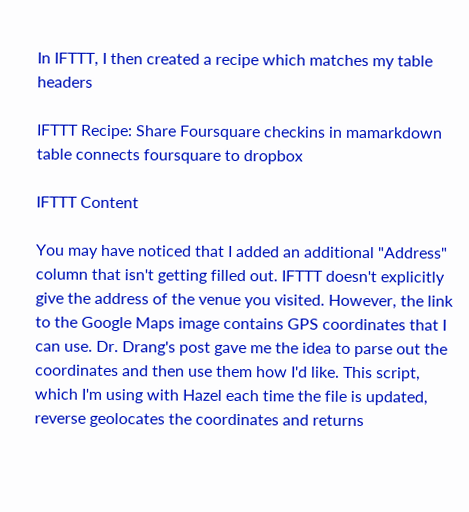In IFTTT, I then created a recipe which matches my table headers

IFTTT Recipe: Share Foursquare checkins in mamarkdown table connects foursquare to dropbox

IFTTT Content

You may have noticed that I added an additional "Address" column that isn't getting filled out. IFTTT doesn't explicitly give the address of the venue you visited. However, the link to the Google Maps image contains GPS coordinates that I can use. Dr. Drang's post gave me the idea to parse out the coordinates and then use them how I'd like. This script, which I'm using with Hazel each time the file is updated, reverse geolocates the coordinates and returns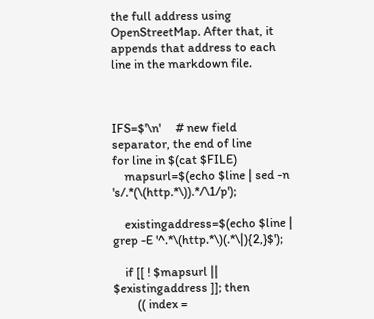the full address using OpenStreetMap. After that, it appends that address to each line in the markdown file.



IFS=$'\n'     # new field separator, the end of line
for line in $(cat $FILE)
    mapsurl=$(echo $line | sed -n 's/.*(\(http.*\)).*/\1/p');

    existingaddress=$(echo $line | grep -E '^.*\(http.*\)(.*\|){2,}$');

    if [[ ! $mapsurl || $existingaddress ]]; then
        (( index =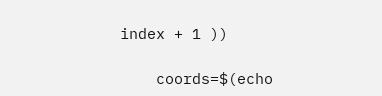index + 1 ))

    coords=$(echo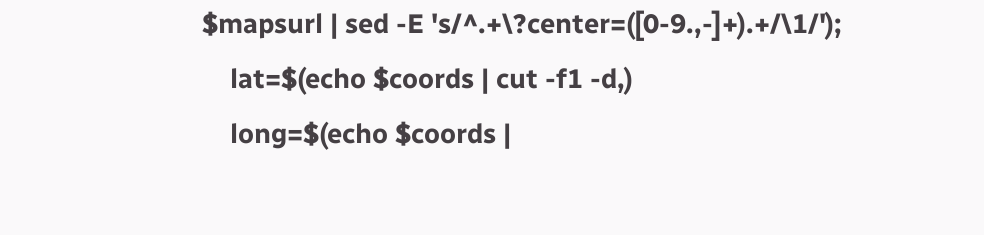$mapsurl | sed -E 's/^.+\?center=([0-9.,-]+).+/\1/');
    lat=$(echo $coords | cut -f1 -d,)
    long=$(echo $coords |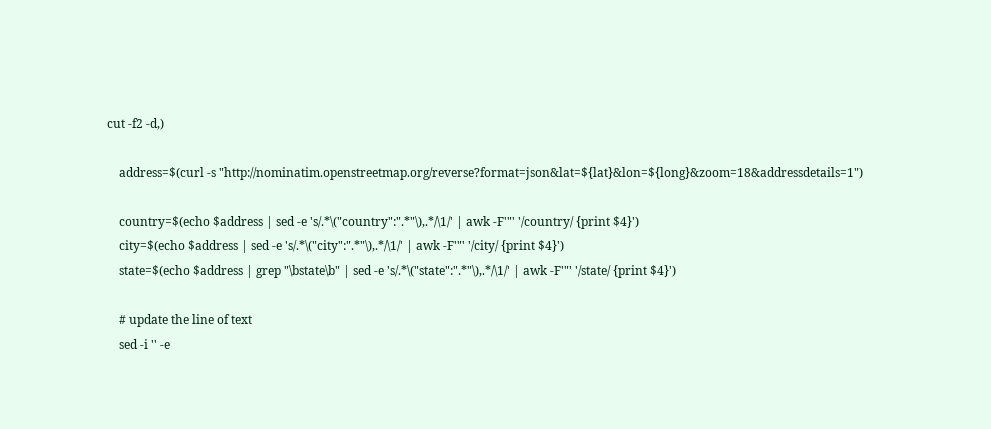cut -f2 -d,)

    address=$(curl -s "http://nominatim.openstreetmap.org/reverse?format=json&lat=${lat}&lon=${long}&zoom=18&addressdetails=1")

    country=$(echo $address | sed -e 's/.*\("country":".*"\),.*/\1/' | awk -F'"' '/country/ {print $4}')
    city=$(echo $address | sed -e 's/.*\("city":".*"\),.*/\1/' | awk -F'"' '/city/ {print $4}')
    state=$(echo $address | grep "\bstate\b" | sed -e 's/.*\("state":".*"\),.*/\1/' | awk -F'"' '/state/ {print $4}')

    # update the line of text
    sed -i '' -e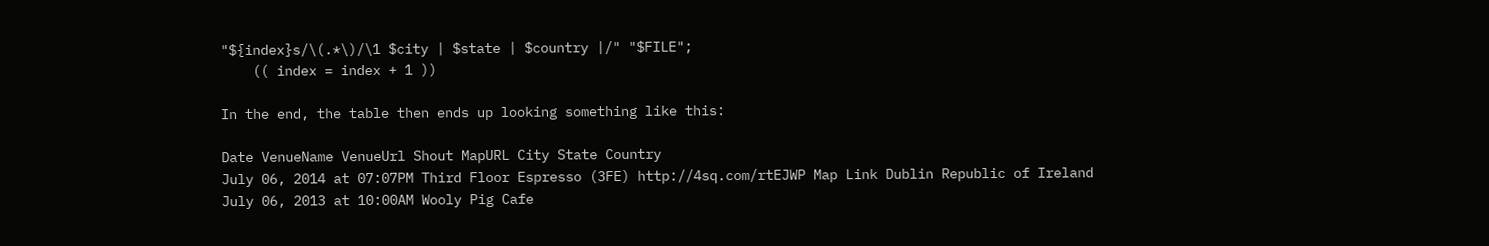"${index}s/\(.*\)/\1 $city | $state | $country |/" "$FILE";
    (( index = index + 1 ))

In the end, the table then ends up looking something like this:

Date VenueName VenueUrl Shout MapURL City State Country
July 06, 2014 at 07:07PM Third Floor Espresso (3FE) http://4sq.com/rtEJWP Map Link Dublin Republic of Ireland
July 06, 2013 at 10:00AM Wooly Pig Cafe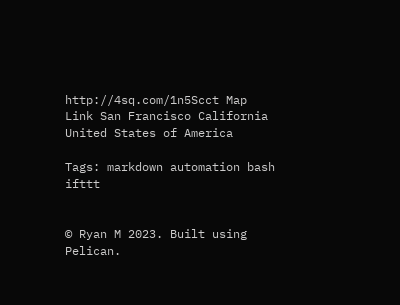http://4sq.com/1n5Scct Map Link San Francisco California United States of America

Tags: markdown automation bash ifttt


© Ryan M 2023. Built using Pelican.